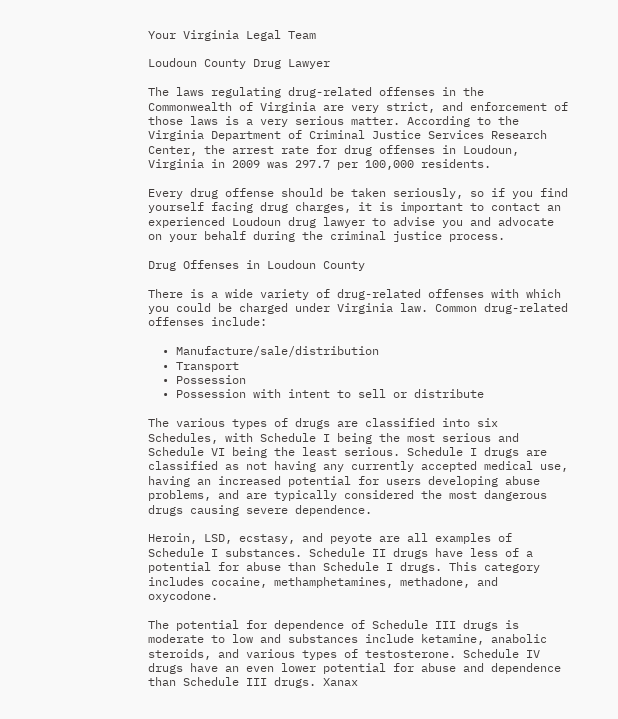Your Virginia Legal Team

Loudoun County Drug Lawyer

The laws regulating drug-related offenses in the Commonwealth of Virginia are very strict, and enforcement of those laws is a very serious matter. According to the Virginia Department of Criminal Justice Services Research Center, the arrest rate for drug offenses in Loudoun, Virginia in 2009 was 297.7 per 100,000 residents.

Every drug offense should be taken seriously, so if you find yourself facing drug charges, it is important to contact an experienced Loudoun drug lawyer to advise you and advocate on your behalf during the criminal justice process.

Drug Offenses in Loudoun County

There is a wide variety of drug-related offenses with which you could be charged under Virginia law. Common drug-related offenses include:

  • Manufacture/sale/distribution
  • Transport
  • Possession
  • Possession with intent to sell or distribute

The various types of drugs are classified into six Schedules, with Schedule I being the most serious and Schedule VI being the least serious. Schedule I drugs are classified as not having any currently accepted medical use, having an increased potential for users developing abuse problems, and are typically considered the most dangerous drugs causing severe dependence.

Heroin, LSD, ecstasy, and peyote are all examples of Schedule I substances. Schedule II drugs have less of a potential for abuse than Schedule I drugs. This category includes cocaine, methamphetamines, methadone, and oxycodone.

The potential for dependence of Schedule III drugs is moderate to low and substances include ketamine, anabolic steroids, and various types of testosterone. Schedule IV drugs have an even lower potential for abuse and dependence than Schedule III drugs. Xanax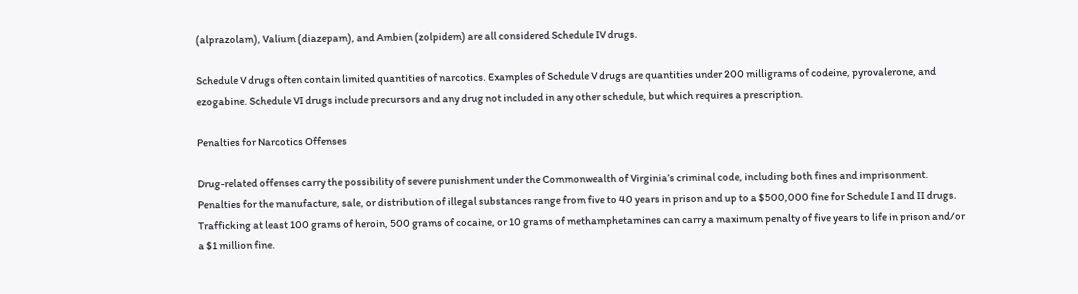(alprazolam), Valium (diazepam), and Ambien (zolpidem) are all considered Schedule IV drugs.

Schedule V drugs often contain limited quantities of narcotics. Examples of Schedule V drugs are quantities under 200 milligrams of codeine, pyrovalerone, and ezogabine. Schedule VI drugs include precursors and any drug not included in any other schedule, but which requires a prescription.

Penalties for Narcotics Offenses

Drug-related offenses carry the possibility of severe punishment under the Commonwealth of Virginia’s criminal code, including both fines and imprisonment. Penalties for the manufacture, sale, or distribution of illegal substances range from five to 40 years in prison and up to a $500,000 fine for Schedule I and II drugs. Trafficking at least 100 grams of heroin, 500 grams of cocaine, or 10 grams of methamphetamines can carry a maximum penalty of five years to life in prison and/or a $1 million fine.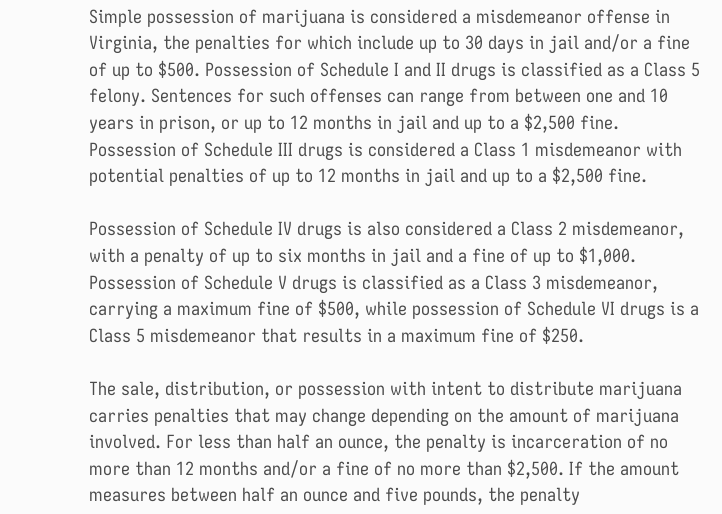Simple possession of marijuana is considered a misdemeanor offense in Virginia, the penalties for which include up to 30 days in jail and/or a fine of up to $500. Possession of Schedule I and II drugs is classified as a Class 5 felony. Sentences for such offenses can range from between one and 10 years in prison, or up to 12 months in jail and up to a $2,500 fine. Possession of Schedule III drugs is considered a Class 1 misdemeanor with potential penalties of up to 12 months in jail and up to a $2,500 fine.

Possession of Schedule IV drugs is also considered a Class 2 misdemeanor, with a penalty of up to six months in jail and a fine of up to $1,000. Possession of Schedule V drugs is classified as a Class 3 misdemeanor, carrying a maximum fine of $500, while possession of Schedule VI drugs is a Class 5 misdemeanor that results in a maximum fine of $250.

The sale, distribution, or possession with intent to distribute marijuana carries penalties that may change depending on the amount of marijuana involved. For less than half an ounce, the penalty is incarceration of no more than 12 months and/or a fine of no more than $2,500. If the amount measures between half an ounce and five pounds, the penalty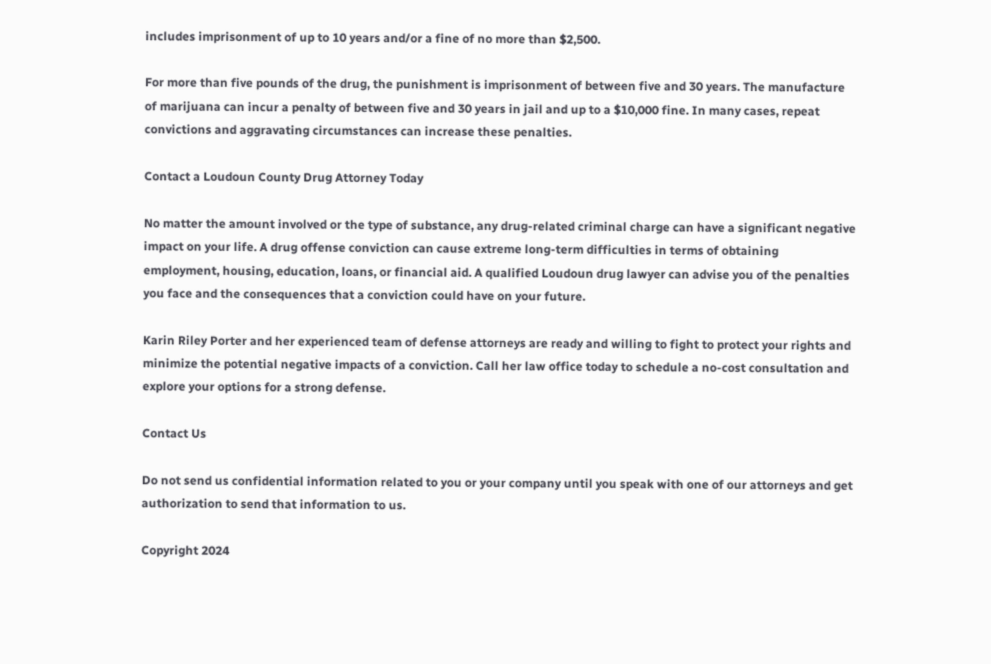includes imprisonment of up to 10 years and/or a fine of no more than $2,500.

For more than five pounds of the drug, the punishment is imprisonment of between five and 30 years. The manufacture of marijuana can incur a penalty of between five and 30 years in jail and up to a $10,000 fine. In many cases, repeat convictions and aggravating circumstances can increase these penalties.

Contact a Loudoun County Drug Attorney Today

No matter the amount involved or the type of substance, any drug-related criminal charge can have a significant negative impact on your life. A drug offense conviction can cause extreme long-term difficulties in terms of obtaining employment, housing, education, loans, or financial aid. A qualified Loudoun drug lawyer can advise you of the penalties you face and the consequences that a conviction could have on your future.

Karin Riley Porter and her experienced team of defense attorneys are ready and willing to fight to protect your rights and minimize the potential negative impacts of a conviction. Call her law office today to schedule a no-cost consultation and explore your options for a strong defense.

Contact Us

Do not send us confidential information related to you or your company until you speak with one of our attorneys and get authorization to send that information to us.

Copyright 2024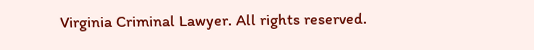Virginia Criminal Lawyer. All rights reserved.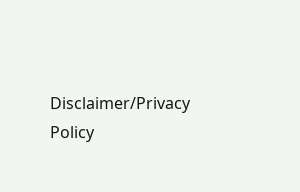Disclaimer/Privacy Policy